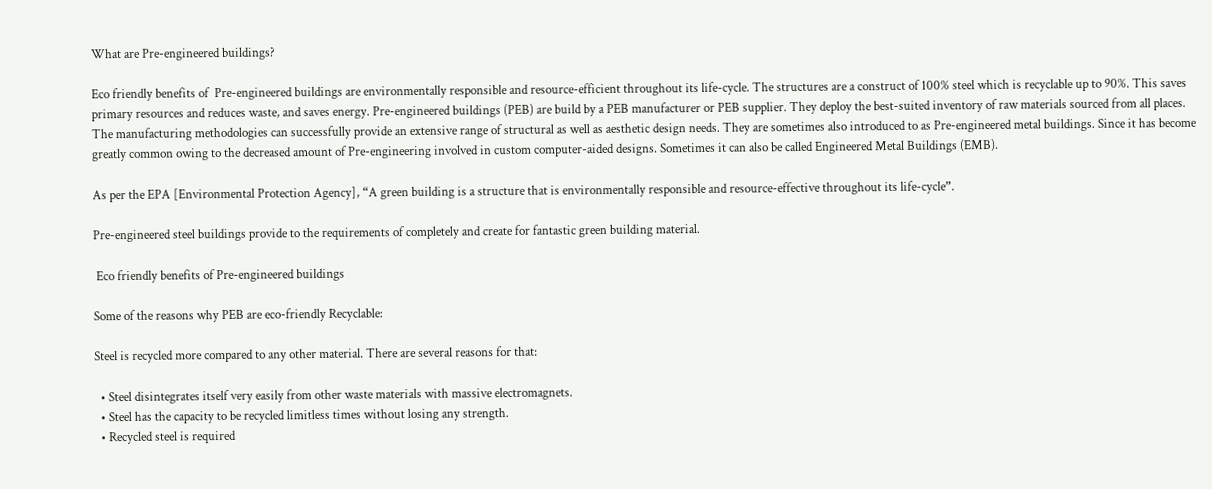What are Pre-engineered buildings?

Eco friendly benefits of  Pre-engineered buildings are environmentally responsible and resource-efficient throughout its life-cycle. The structures are a construct of 100% steel which is recyclable up to 90%. This saves primary resources and reduces waste, and saves energy. Pre-engineered buildings (PEB) are build by a PEB manufacturer or PEB supplier. They deploy the best-suited inventory of raw materials sourced from all places. The manufacturing methodologies can successfully provide an extensive range of structural as well as aesthetic design needs. They are sometimes also introduced to as Pre-engineered metal buildings. Since it has become greatly common owing to the decreased amount of Pre-engineering involved in custom computer-aided designs. Sometimes it can also be called Engineered Metal Buildings (EMB).

As per the EPA [Environmental Protection Agency], “A green building is a structure that is environmentally responsible and resource-effective throughout its life-cycle”.

Pre-engineered steel buildings provide to the requirements of completely and create for fantastic green building material.

 Eco friendly benefits of Pre-engineered buildings

Some of the reasons why PEB are eco-friendly Recyclable:

Steel is recycled more compared to any other material. There are several reasons for that:

  • Steel disintegrates itself very easily from other waste materials with massive electromagnets.
  • Steel has the capacity to be recycled limitless times without losing any strength.
  • Recycled steel is required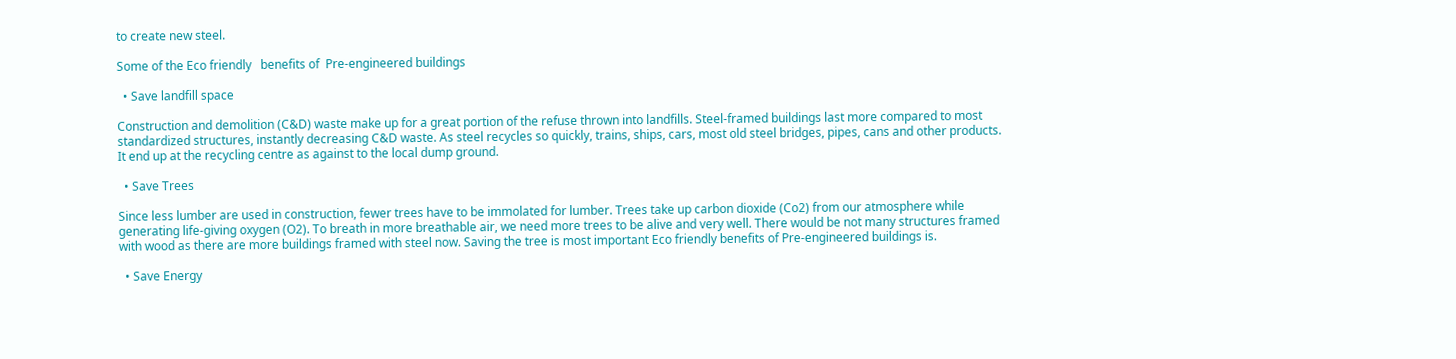to create new steel.

Some of the Eco friendly   benefits of  Pre-engineered buildings

  • Save landfill space

Construction and demolition (C&D) waste make up for a great portion of the refuse thrown into landfills. Steel-framed buildings last more compared to most standardized structures, instantly decreasing C&D waste. As steel recycles so quickly, trains, ships, cars, most old steel bridges, pipes, cans and other products. It end up at the recycling centre as against to the local dump ground.

  • Save Trees

Since less lumber are used in construction, fewer trees have to be immolated for lumber. Trees take up carbon dioxide (Co2) from our atmosphere while generating life-giving oxygen (O2). To breath in more breathable air, we need more trees to be alive and very well. There would be not many structures framed with wood as there are more buildings framed with steel now. Saving the tree is most important Eco friendly benefits of Pre-engineered buildings is.

  • Save Energy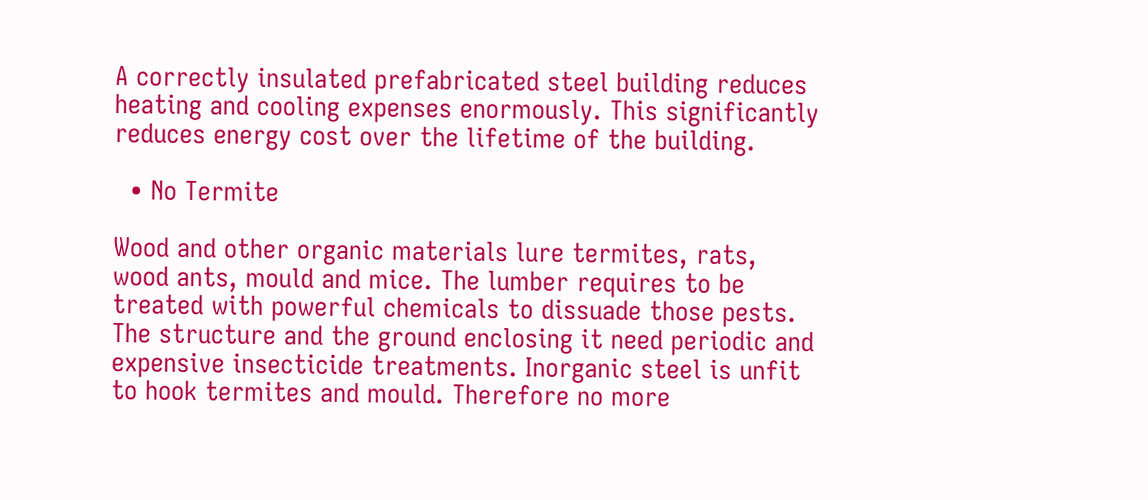A correctly insulated prefabricated steel building reduces heating and cooling expenses enormously. This significantly reduces energy cost over the lifetime of the building.

  • No Termite

Wood and other organic materials lure termites, rats, wood ants, mould and mice. The lumber requires to be treated with powerful chemicals to dissuade those pests. The structure and the ground enclosing it need periodic and expensive insecticide treatments. Inorganic steel is unfit to hook termites and mould. Therefore no more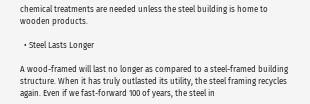chemical treatments are needed unless the steel building is home to wooden products.

  • Steel Lasts Longer

A wood-framed will last no longer as compared to a steel-framed building structure. When it has truly outlasted its utility, the steel framing recycles again. Even if we fast-forward 100 of years, the steel in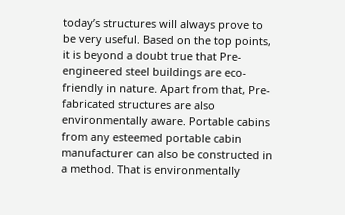today’s structures will always prove to be very useful. Based on the top points, it is beyond a doubt true that Pre-engineered steel buildings are eco-friendly in nature. Apart from that, Pre-fabricated structures are also environmentally aware. Portable cabins from any esteemed portable cabin manufacturer can also be constructed in a method. That is environmentally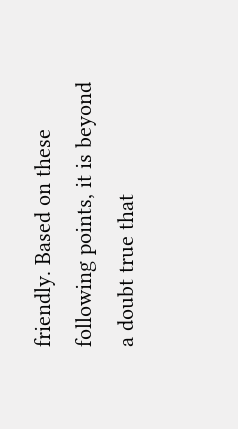friendly. Based on these following points, it is beyond a doubt true that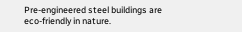Pre-engineered steel buildings are eco-friendly in nature.